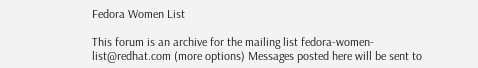Fedora Women List

This forum is an archive for the mailing list fedora-women-list@redhat.com (more options) Messages posted here will be sent to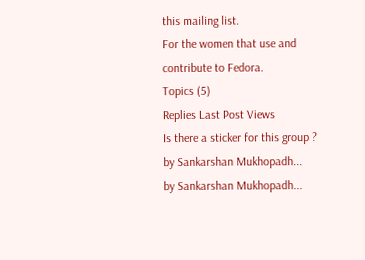this mailing list.
For the women that use and contribute to Fedora.
Topics (5)
Replies Last Post Views
Is there a sticker for this group ? by Sankarshan Mukhopadh...
by Sankarshan Mukhopadh...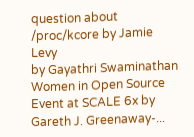question about /proc/kcore by Jamie Levy
by Gayathri Swaminathan
Women in Open Source Event at SCALE 6x by Gareth J. Greenaway-...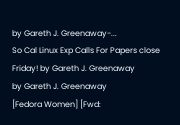by Gareth J. Greenaway-...
So Cal Linux Exp Calls For Papers close Friday! by Gareth J. Greenaway
by Gareth J. Greenaway
[Fedora Women] [Fwd: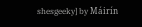shesgeeky] by Máirín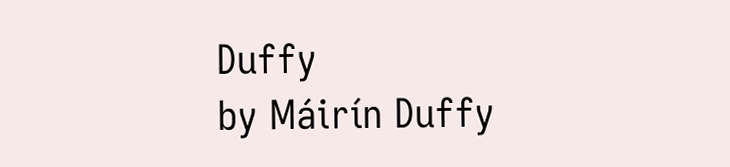Duffy
by Máirín Duffy